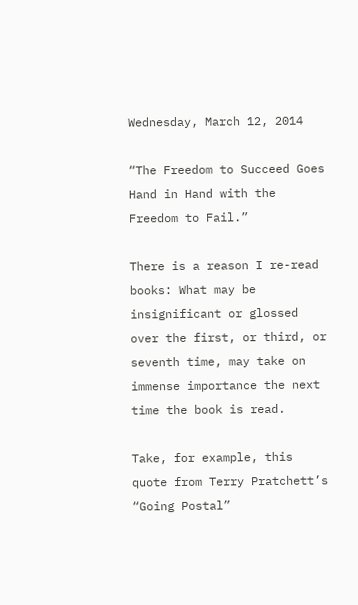Wednesday, March 12, 2014

“The Freedom to Succeed Goes Hand in Hand with the Freedom to Fail.”

There is a reason I re-read books: What may be insignificant or glossed over the first, or third, or seventh time, may take on immense importance the next time the book is read.

Take, for example, this quote from Terry Pratchett’s “Going Postal”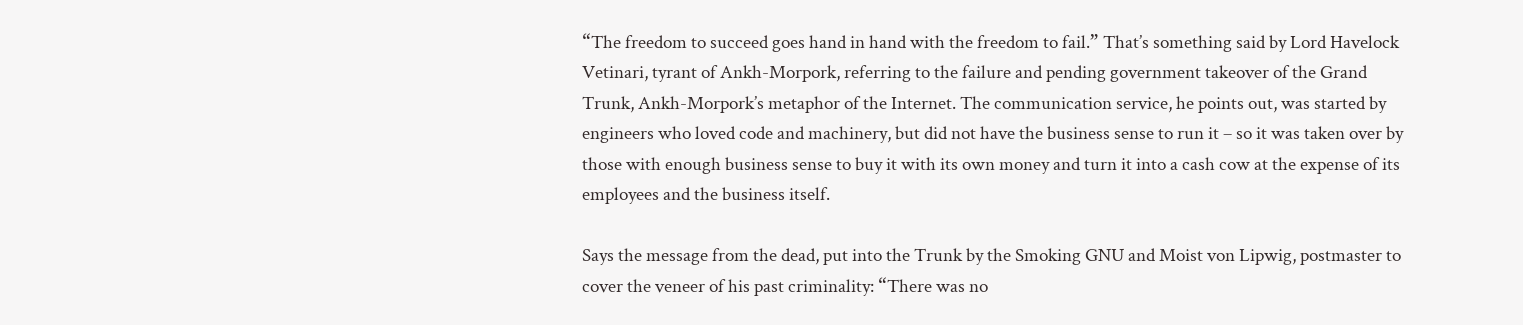“The freedom to succeed goes hand in hand with the freedom to fail.” That’s something said by Lord Havelock Vetinari, tyrant of Ankh-Morpork, referring to the failure and pending government takeover of the Grand Trunk, Ankh-Morpork’s metaphor of the Internet. The communication service, he points out, was started by engineers who loved code and machinery, but did not have the business sense to run it – so it was taken over by those with enough business sense to buy it with its own money and turn it into a cash cow at the expense of its employees and the business itself.

Says the message from the dead, put into the Trunk by the Smoking GNU and Moist von Lipwig, postmaster to cover the veneer of his past criminality: “There was no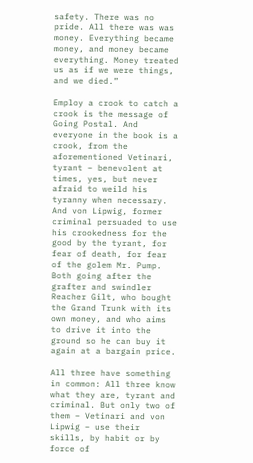safety. There was no pride. All there was was money. Everything became money, and money became everything. Money treated us as if we were things, and we died.”

Employ a crook to catch a crook is the message of Going Postal. And everyone in the book is a crook, from the aforementioned Vetinari, tyrant – benevolent at times, yes, but never afraid to weild his tyranny when necessary. And von Lipwig, former criminal persuaded to use his crookedness for the good by the tyrant, for fear of death, for fear of the golem Mr. Pump. Both going after the grafter and swindler Reacher Gilt, who bought the Grand Trunk with its own money, and who aims to drive it into the ground so he can buy it again at a bargain price.

All three have something in common: All three know what they are, tyrant and criminal. But only two of them – Vetinari and von Lipwig – use their skills, by habit or by force of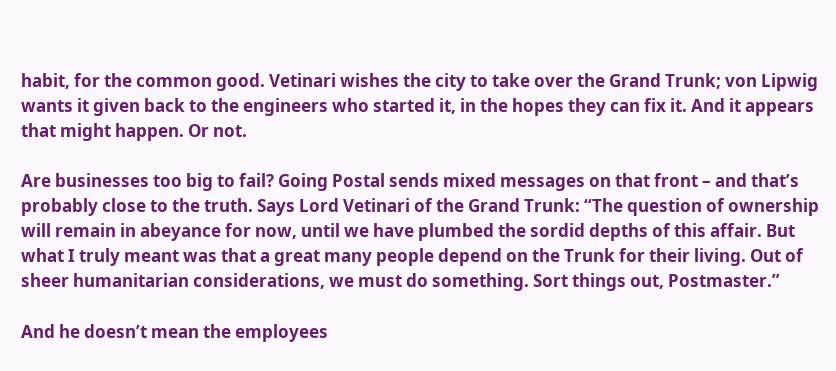habit, for the common good. Vetinari wishes the city to take over the Grand Trunk; von Lipwig wants it given back to the engineers who started it, in the hopes they can fix it. And it appears that might happen. Or not.

Are businesses too big to fail? Going Postal sends mixed messages on that front – and that’s probably close to the truth. Says Lord Vetinari of the Grand Trunk: “The question of ownership will remain in abeyance for now, until we have plumbed the sordid depths of this affair. But what I truly meant was that a great many people depend on the Trunk for their living. Out of sheer humanitarian considerations, we must do something. Sort things out, Postmaster.”

And he doesn’t mean the employees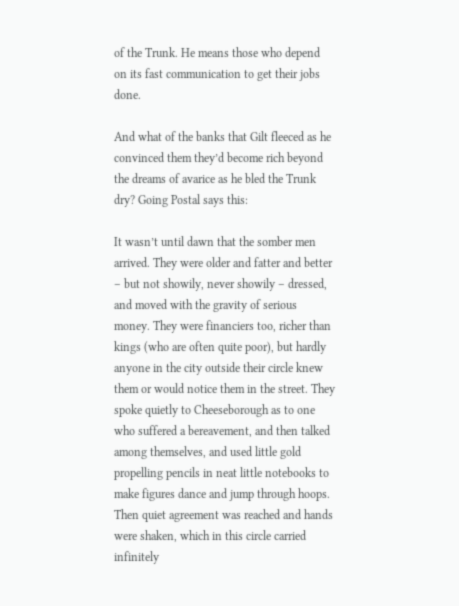of the Trunk. He means those who depend on its fast communication to get their jobs done.

And what of the banks that Gilt fleeced as he convinced them they’d become rich beyond the dreams of avarice as he bled the Trunk dry? Going Postal says this:

It wasn’t until dawn that the somber men arrived. They were older and fatter and better – but not showily, never showily – dressed, and moved with the gravity of serious money. They were financiers too, richer than kings (who are often quite poor), but hardly anyone in the city outside their circle knew them or would notice them in the street. They spoke quietly to Cheeseborough as to one who suffered a bereavement, and then talked among themselves, and used little gold propelling pencils in neat little notebooks to make figures dance and jump through hoops. Then quiet agreement was reached and hands were shaken, which in this circle carried infinitely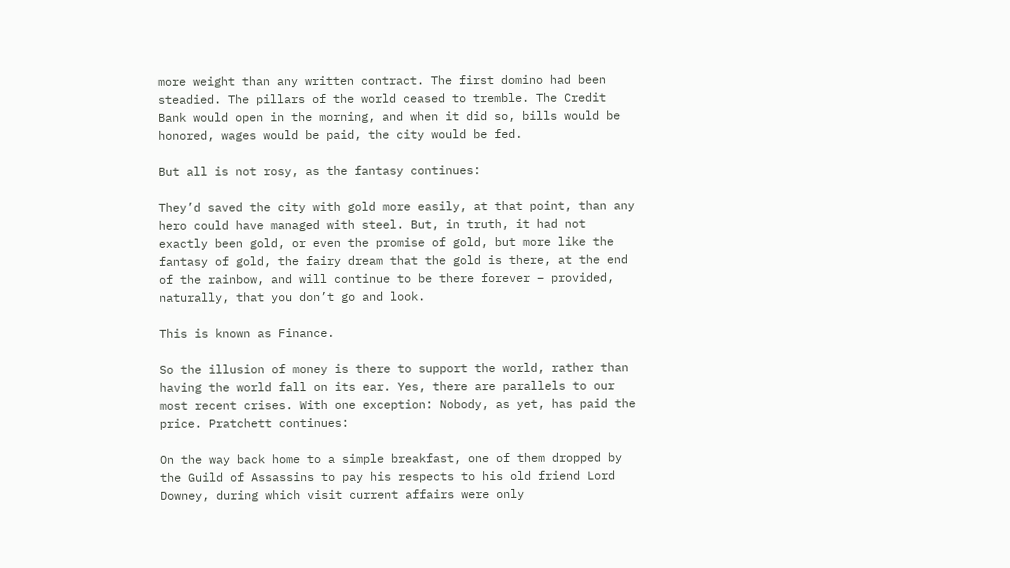more weight than any written contract. The first domino had been steadied. The pillars of the world ceased to tremble. The Credit Bank would open in the morning, and when it did so, bills would be honored, wages would be paid, the city would be fed.

But all is not rosy, as the fantasy continues:

They’d saved the city with gold more easily, at that point, than any hero could have managed with steel. But, in truth, it had not exactly been gold, or even the promise of gold, but more like the fantasy of gold, the fairy dream that the gold is there, at the end of the rainbow, and will continue to be there forever – provided, naturally, that you don’t go and look.

This is known as Finance.

So the illusion of money is there to support the world, rather than having the world fall on its ear. Yes, there are parallels to our most recent crises. With one exception: Nobody, as yet, has paid the price. Pratchett continues:

On the way back home to a simple breakfast, one of them dropped by the Guild of Assassins to pay his respects to his old friend Lord Downey, during which visit current affairs were only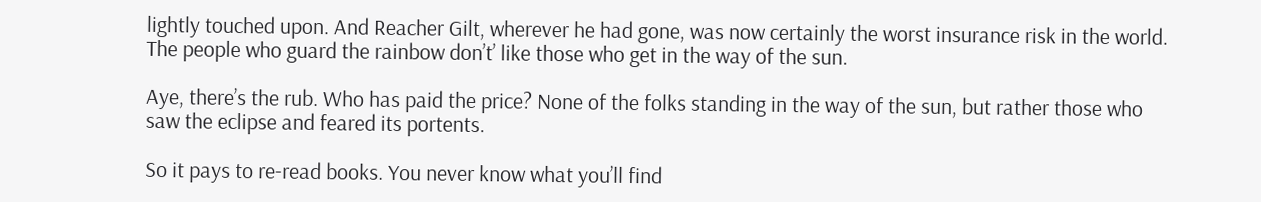lightly touched upon. And Reacher Gilt, wherever he had gone, was now certainly the worst insurance risk in the world. The people who guard the rainbow don’t’ like those who get in the way of the sun.

Aye, there’s the rub. Who has paid the price? None of the folks standing in the way of the sun, but rather those who saw the eclipse and feared its portents.

So it pays to re-read books. You never know what you’ll find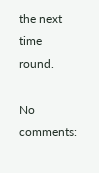the next time round.

No comments: